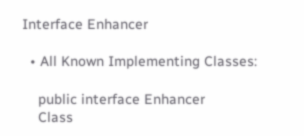Interface Enhancer

  • All Known Implementing Classes:

    public interface Enhancer
    Class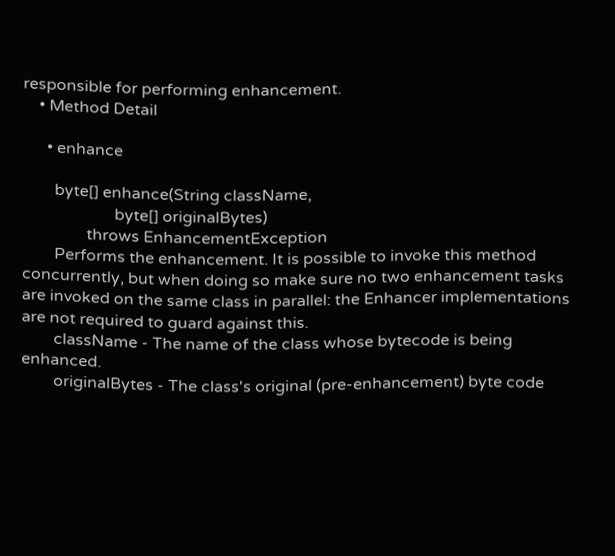responsible for performing enhancement.
    • Method Detail

      • enhance

        byte[] enhance(String className,
                       byte[] originalBytes)
                throws EnhancementException
        Performs the enhancement. It is possible to invoke this method concurrently, but when doing so make sure no two enhancement tasks are invoked on the same class in parallel: the Enhancer implementations are not required to guard against this.
        className - The name of the class whose bytecode is being enhanced.
        originalBytes - The class's original (pre-enhancement) byte code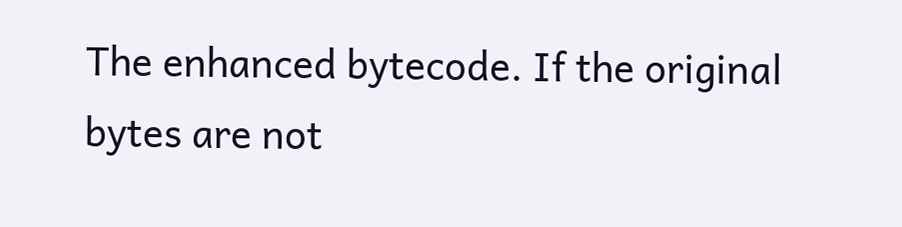The enhanced bytecode. If the original bytes are not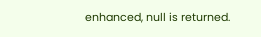enhanced, null is returned.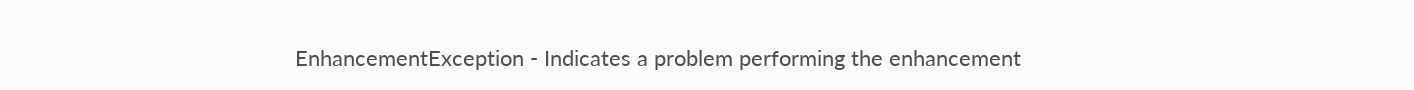EnhancementException - Indicates a problem performing the enhancement